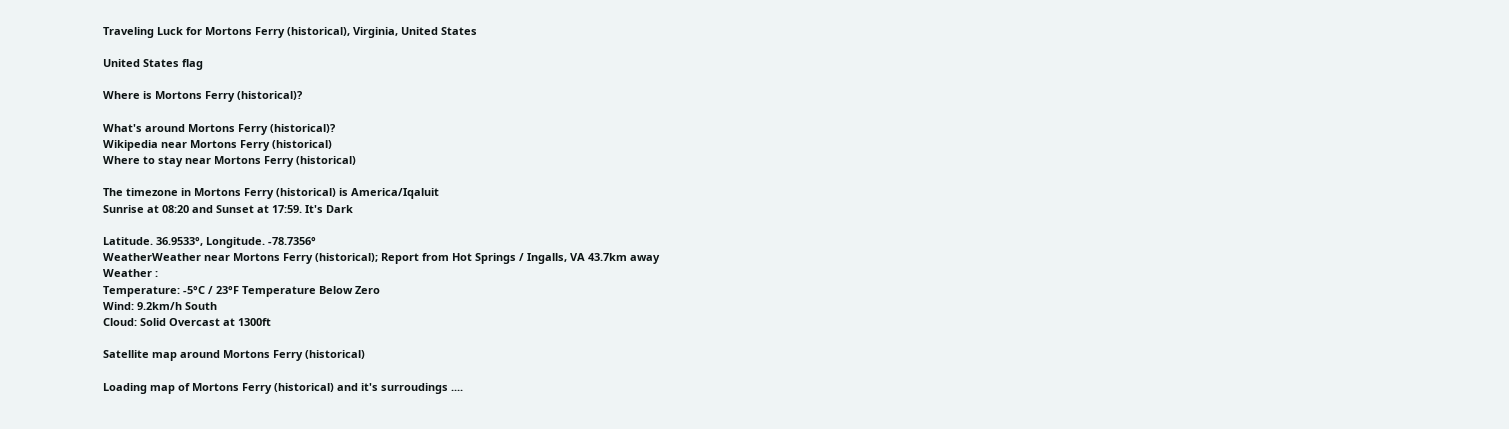Traveling Luck for Mortons Ferry (historical), Virginia, United States

United States flag

Where is Mortons Ferry (historical)?

What's around Mortons Ferry (historical)?
Wikipedia near Mortons Ferry (historical)
Where to stay near Mortons Ferry (historical)

The timezone in Mortons Ferry (historical) is America/Iqaluit
Sunrise at 08:20 and Sunset at 17:59. It's Dark

Latitude. 36.9533°, Longitude. -78.7356°
WeatherWeather near Mortons Ferry (historical); Report from Hot Springs / Ingalls, VA 43.7km away
Weather :
Temperature: -5°C / 23°F Temperature Below Zero
Wind: 9.2km/h South
Cloud: Solid Overcast at 1300ft

Satellite map around Mortons Ferry (historical)

Loading map of Mortons Ferry (historical) and it's surroudings ....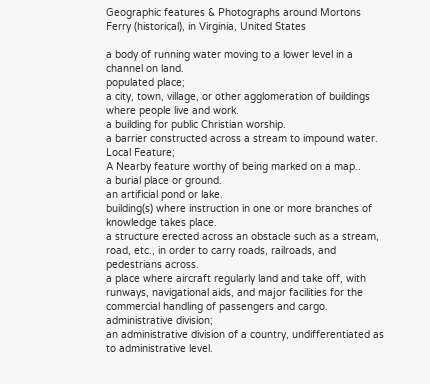Geographic features & Photographs around Mortons Ferry (historical), in Virginia, United States

a body of running water moving to a lower level in a channel on land.
populated place;
a city, town, village, or other agglomeration of buildings where people live and work.
a building for public Christian worship.
a barrier constructed across a stream to impound water.
Local Feature;
A Nearby feature worthy of being marked on a map..
a burial place or ground.
an artificial pond or lake.
building(s) where instruction in one or more branches of knowledge takes place.
a structure erected across an obstacle such as a stream, road, etc., in order to carry roads, railroads, and pedestrians across.
a place where aircraft regularly land and take off, with runways, navigational aids, and major facilities for the commercial handling of passengers and cargo.
administrative division;
an administrative division of a country, undifferentiated as to administrative level.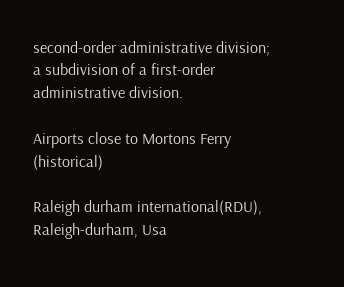second-order administrative division;
a subdivision of a first-order administrative division.

Airports close to Mortons Ferry (historical)

Raleigh durham international(RDU), Raleigh-durham, Usa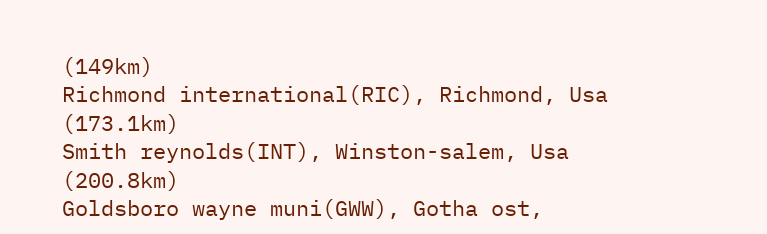(149km)
Richmond international(RIC), Richmond, Usa (173.1km)
Smith reynolds(INT), Winston-salem, Usa (200.8km)
Goldsboro wayne muni(GWW), Gotha ost,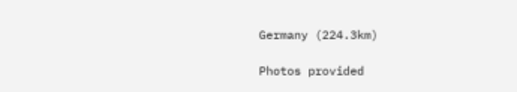Germany (224.3km)

Photos provided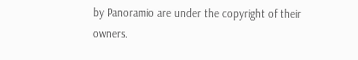by Panoramio are under the copyright of their owners.